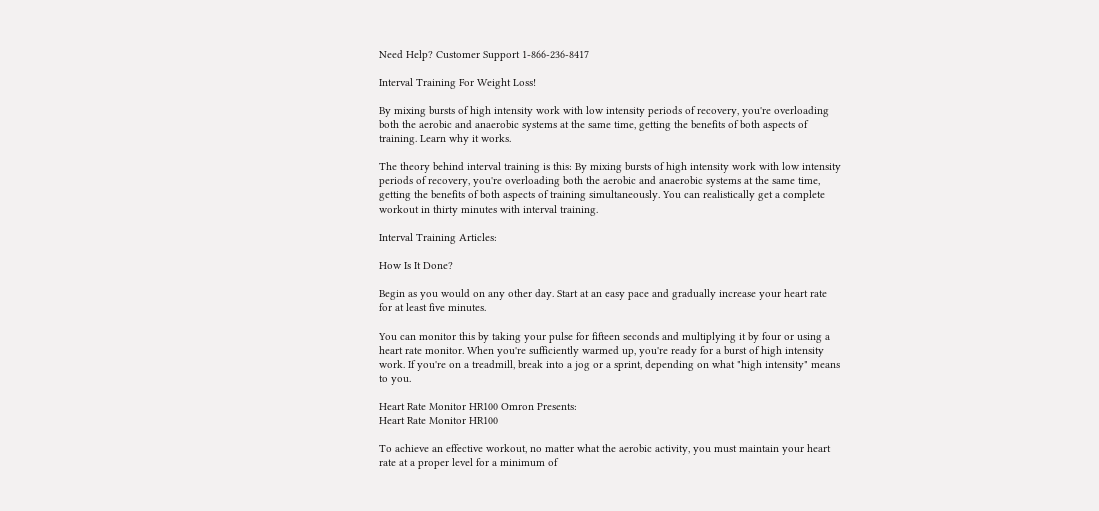Need Help? Customer Support 1-866-236-8417

Interval Training For Weight Loss!

By mixing bursts of high intensity work with low intensity periods of recovery, you're overloading both the aerobic and anaerobic systems at the same time, getting the benefits of both aspects of training. Learn why it works.

The theory behind interval training is this: By mixing bursts of high intensity work with low intensity periods of recovery, you're overloading both the aerobic and anaerobic systems at the same time, getting the benefits of both aspects of training simultaneously. You can realistically get a complete workout in thirty minutes with interval training.

Interval Training Articles:

How Is It Done?

Begin as you would on any other day. Start at an easy pace and gradually increase your heart rate for at least five minutes.

You can monitor this by taking your pulse for fifteen seconds and multiplying it by four or using a heart rate monitor. When you're sufficiently warmed up, you're ready for a burst of high intensity work. If you're on a treadmill, break into a jog or a sprint, depending on what "high intensity" means to you.

Heart Rate Monitor HR100 Omron Presents:
Heart Rate Monitor HR100

To achieve an effective workout, no matter what the aerobic activity, you must maintain your heart rate at a proper level for a minimum of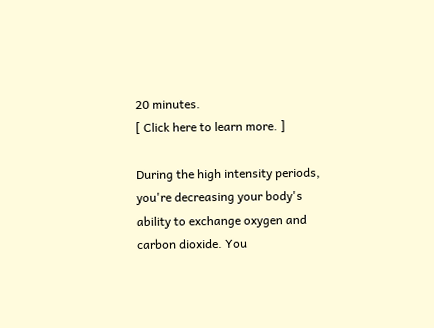20 minutes.
[ Click here to learn more. ]

During the high intensity periods, you're decreasing your body's ability to exchange oxygen and carbon dioxide. You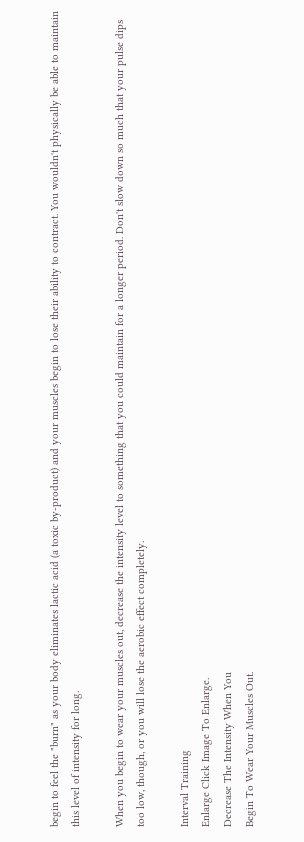begin to feel the "burn" as your body eliminates lactic acid (a toxic by-product) and your muscles begin to lose their ability to contract. You wouldn't physically be able to maintain this level of intensity for long.

When you begin to wear your muscles out, decrease the intensity level to something that you could maintain for a longer period. Don't slow down so much that your pulse dips too low, though, or you will lose the aerobic effect completely.

Interval Training
Enlarge Click Image To Enlarge.
Decrease The Intensity When You
Begin To Wear Your Muscles Out.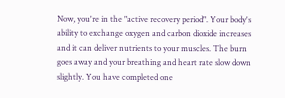Now, you're in the "active recovery period". Your body's ability to exchange oxygen and carbon dioxide increases and it can deliver nutrients to your muscles. The burn goes away and your breathing and heart rate slow down slightly. You have completed one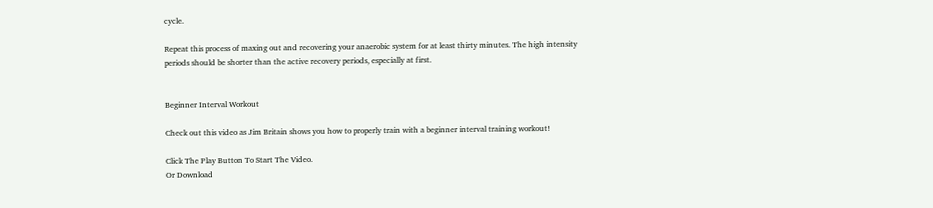cycle.

Repeat this process of maxing out and recovering your anaerobic system for at least thirty minutes. The high intensity periods should be shorter than the active recovery periods, especially at first.


Beginner Interval Workout

Check out this video as Jim Britain shows you how to properly train with a beginner interval training workout!

Click The Play Button To Start The Video.
Or Download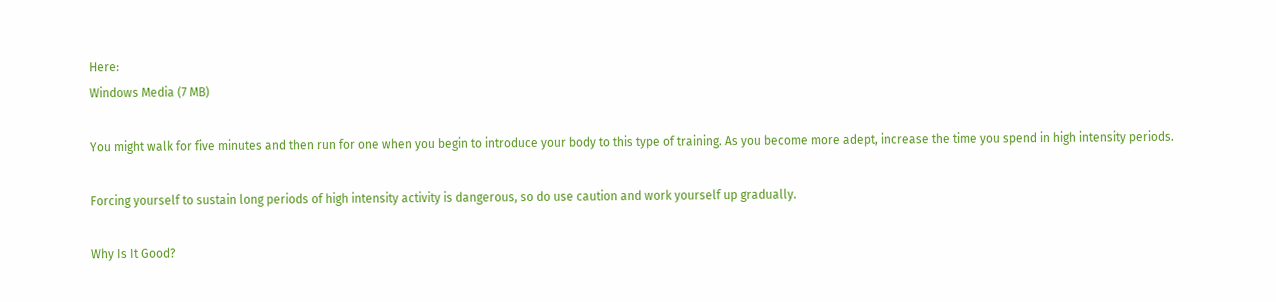Here:
Windows Media (7 MB)

You might walk for five minutes and then run for one when you begin to introduce your body to this type of training. As you become more adept, increase the time you spend in high intensity periods.

Forcing yourself to sustain long periods of high intensity activity is dangerous, so do use caution and work yourself up gradually.

Why Is It Good?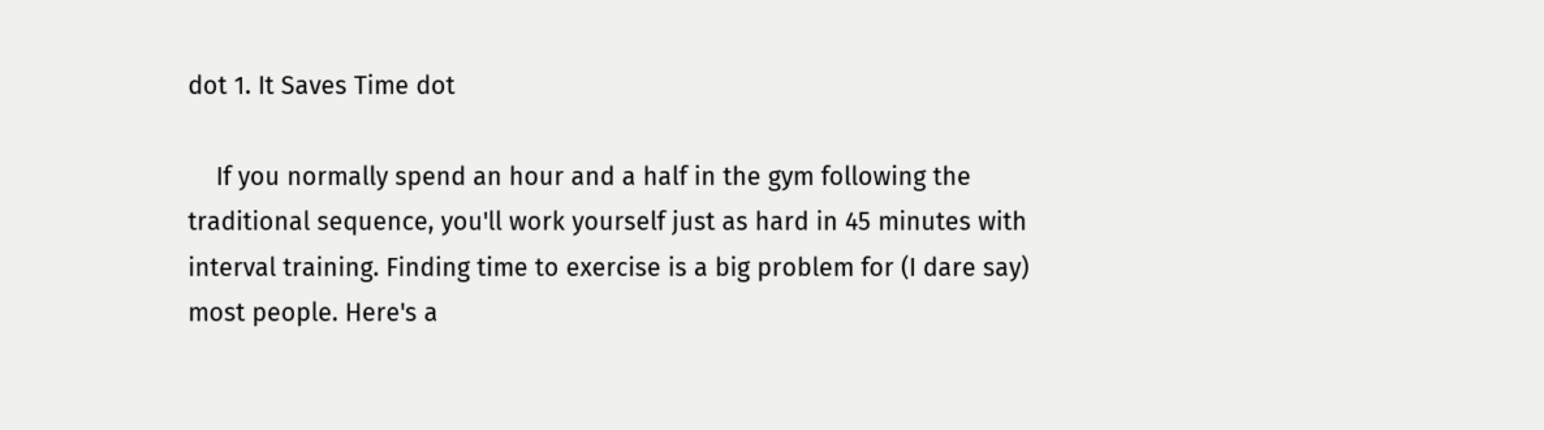dot 1. It Saves Time dot

    If you normally spend an hour and a half in the gym following the traditional sequence, you'll work yourself just as hard in 45 minutes with interval training. Finding time to exercise is a big problem for (I dare say) most people. Here's a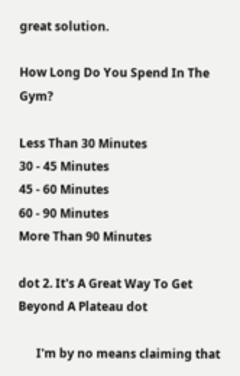great solution.

How Long Do You Spend In The Gym?

Less Than 30 Minutes
30 - 45 Minutes
45 - 60 Minutes
60 - 90 Minutes
More Than 90 Minutes

dot 2. It's A Great Way To Get Beyond A Plateau dot

      I'm by no means claiming that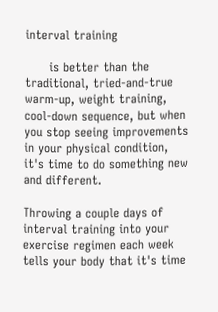interval training

      is better than the traditional, tried-and-true warm-up, weight training, cool-down sequence, but when you stop seeing improvements in your physical condition, it's time to do something new and different.

Throwing a couple days of interval training into your exercise regimen each week tells your body that it's time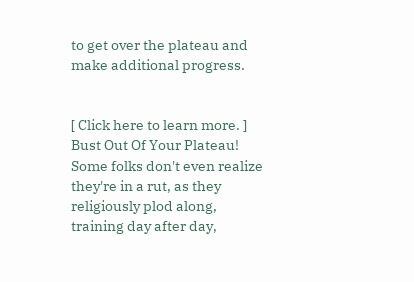to get over the plateau and make additional progress.


[ Click here to learn more. ]
Bust Out Of Your Plateau!
Some folks don't even realize they're in a rut, as they religiously plod along, training day after day,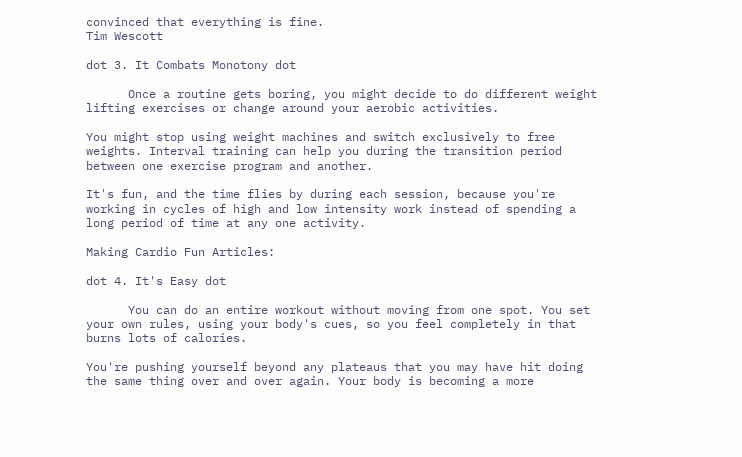convinced that everything is fine.
Tim Wescott

dot 3. It Combats Monotony dot

      Once a routine gets boring, you might decide to do different weight lifting exercises or change around your aerobic activities.

You might stop using weight machines and switch exclusively to free weights. Interval training can help you during the transition period between one exercise program and another.

It's fun, and the time flies by during each session, because you're working in cycles of high and low intensity work instead of spending a long period of time at any one activity.

Making Cardio Fun Articles:

dot 4. It's Easy dot

      You can do an entire workout without moving from one spot. You set your own rules, using your body's cues, so you feel completely in that burns lots of calories.

You're pushing yourself beyond any plateaus that you may have hit doing the same thing over and over again. Your body is becoming a more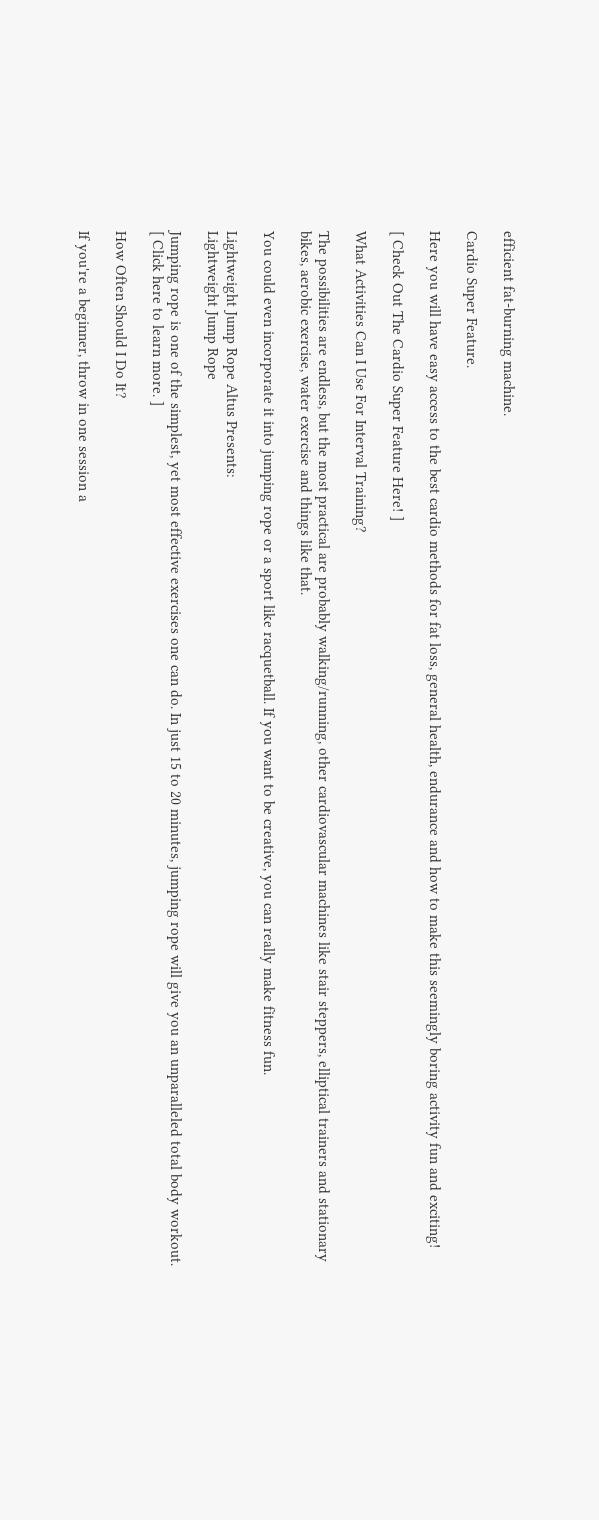efficient fat-burning machine.

Cardio Super Feature.

Here you will have easy access to the best cardio methods for fat loss, general health, endurance and how to make this seemingly boring activity fun and exciting!

[ Check Out The Cardio Super Feature Here! ]

What Activities Can I Use For Interval Training?

The possibilities are endless, but the most practical are probably walking/running, other cardiovascular machines like stair steppers, elliptical trainers and stationary bikes, aerobic exercise, water exercise and things like that.

You could even incorporate it into jumping rope or a sport like racquetball. If you want to be creative, you can really make fitness fun.

Lightweight Jump Rope Altus Presents:
Lightweight Jump Rope

Jumping rope is one of the simplest, yet most effective exercises one can do. In just 15 to 20 minutes, jumping rope will give you an unparalleled total body workout.
[ Click here to learn more. ]

How Often Should I Do It?

If you're a beginner, throw in one session a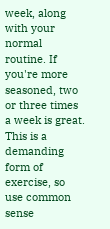week, along with your normal routine. If you're more seasoned, two or three times a week is great. This is a demanding form of exercise, so use common sense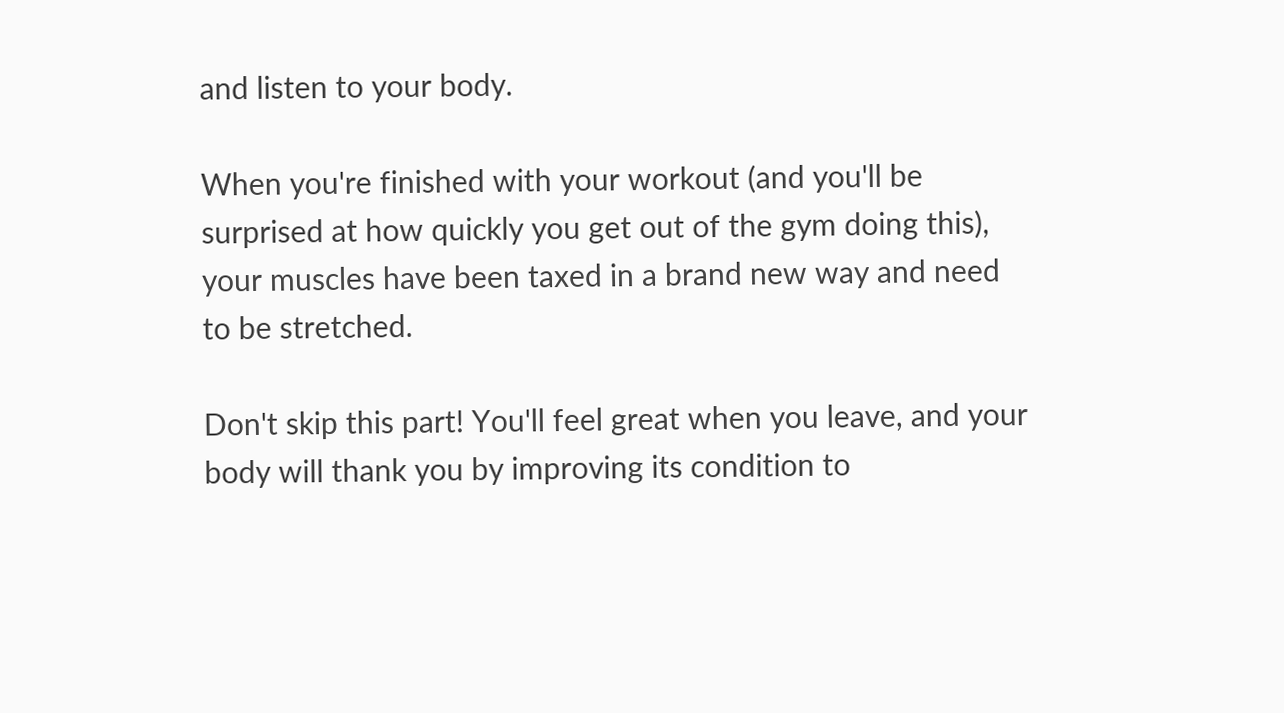and listen to your body.

When you're finished with your workout (and you'll be surprised at how quickly you get out of the gym doing this), your muscles have been taxed in a brand new way and need to be stretched.

Don't skip this part! You'll feel great when you leave, and your body will thank you by improving its condition to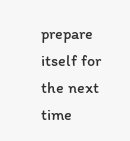prepare itself for the next time